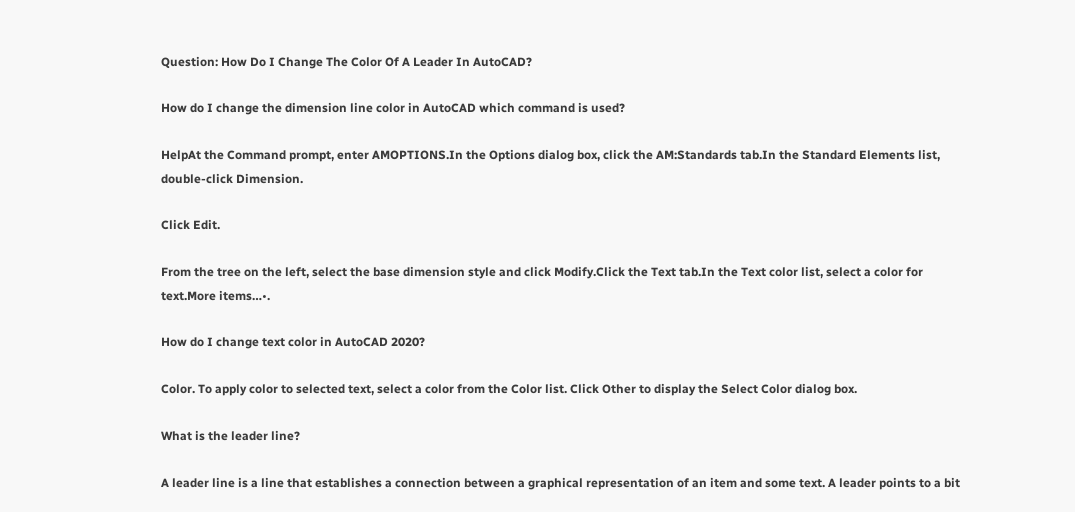Question: How Do I Change The Color Of A Leader In AutoCAD?

How do I change the dimension line color in AutoCAD which command is used?

HelpAt the Command prompt, enter AMOPTIONS.In the Options dialog box, click the AM:Standards tab.In the Standard Elements list, double-click Dimension.

Click Edit.

From the tree on the left, select the base dimension style and click Modify.Click the Text tab.In the Text color list, select a color for text.More items…•.

How do I change text color in AutoCAD 2020?

Color. To apply color to selected text, select a color from the Color list. Click Other to display the Select Color dialog box.

What is the leader line?

A leader line is a line that establishes a connection between a graphical representation of an item and some text. A leader points to a bit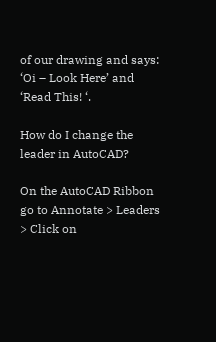of our drawing and says: ‘Oi – Look Here’ and ‘Read This! ‘.

How do I change the leader in AutoCAD?

On the AutoCAD Ribbon go to Annotate > Leaders > Click on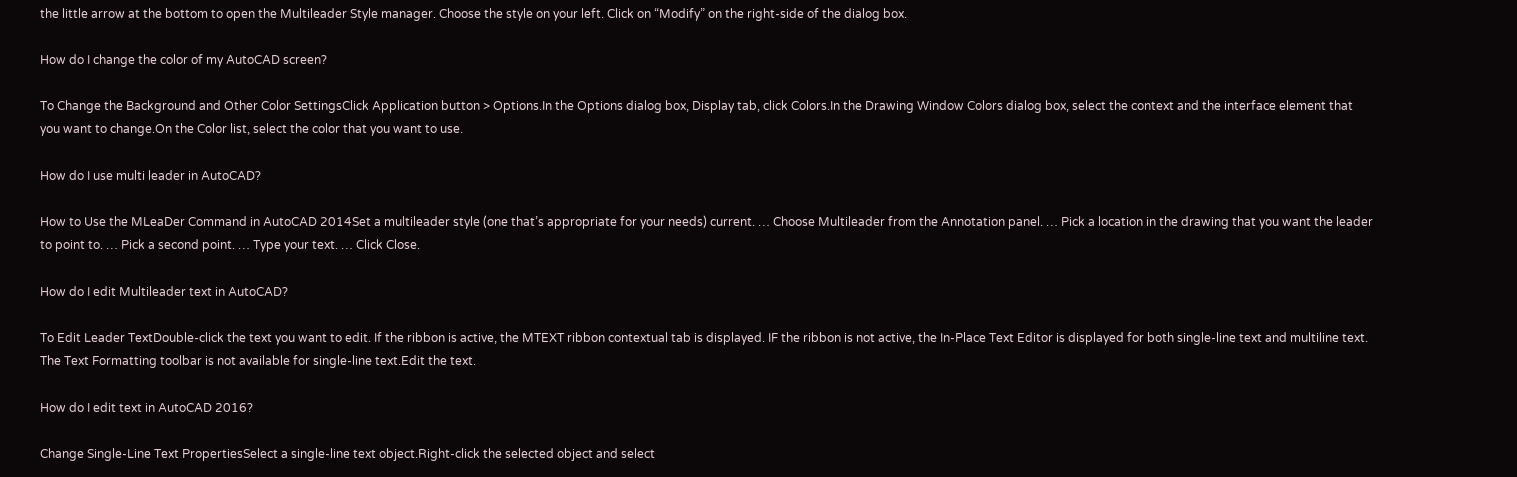the little arrow at the bottom to open the Multileader Style manager. Choose the style on your left. Click on “Modify” on the right-side of the dialog box.

How do I change the color of my AutoCAD screen?

To Change the Background and Other Color SettingsClick Application button > Options.In the Options dialog box, Display tab, click Colors.In the Drawing Window Colors dialog box, select the context and the interface element that you want to change.On the Color list, select the color that you want to use.

How do I use multi leader in AutoCAD?

How to Use the MLeaDer Command in AutoCAD 2014Set a multileader style (one that’s appropriate for your needs) current. … Choose Multileader from the Annotation panel. … Pick a location in the drawing that you want the leader to point to. … Pick a second point. … Type your text. … Click Close.

How do I edit Multileader text in AutoCAD?

To Edit Leader TextDouble-click the text you want to edit. If the ribbon is active, the MTEXT ribbon contextual tab is displayed. IF the ribbon is not active, the In-Place Text Editor is displayed for both single-line text and multiline text. The Text Formatting toolbar is not available for single-line text.Edit the text.

How do I edit text in AutoCAD 2016?

Change Single-Line Text PropertiesSelect a single-line text object.Right-click the selected object and select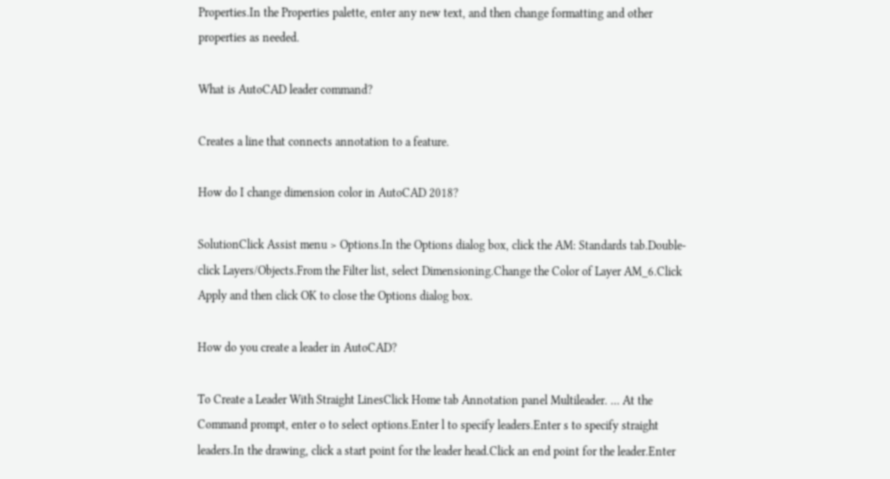Properties.In the Properties palette, enter any new text, and then change formatting and other properties as needed.

What is AutoCAD leader command?

Creates a line that connects annotation to a feature.

How do I change dimension color in AutoCAD 2018?

SolutionClick Assist menu > Options.In the Options dialog box, click the AM: Standards tab.Double-click Layers/Objects.From the Filter list, select Dimensioning.Change the Color of Layer AM_6.Click Apply and then click OK to close the Options dialog box.

How do you create a leader in AutoCAD?

To Create a Leader With Straight LinesClick Home tab Annotation panel Multileader. … At the Command prompt, enter o to select options.Enter l to specify leaders.Enter s to specify straight leaders.In the drawing, click a start point for the leader head.Click an end point for the leader.Enter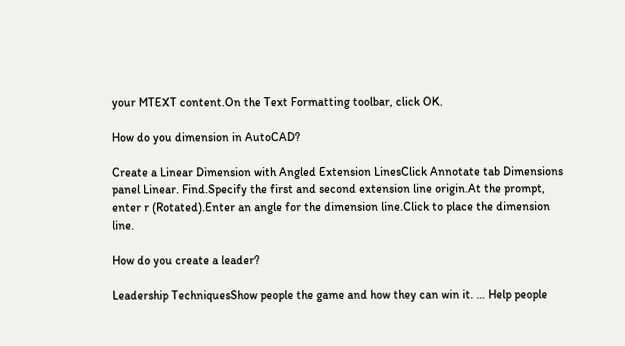your MTEXT content.On the Text Formatting toolbar, click OK.

How do you dimension in AutoCAD?

Create a Linear Dimension with Angled Extension LinesClick Annotate tab Dimensions panel Linear. Find.Specify the first and second extension line origin.At the prompt, enter r (Rotated).Enter an angle for the dimension line.Click to place the dimension line.

How do you create a leader?

Leadership TechniquesShow people the game and how they can win it. … Help people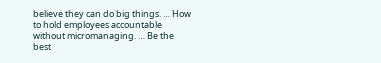believe they can do big things. … How to hold employees accountable without micromanaging. … Be the best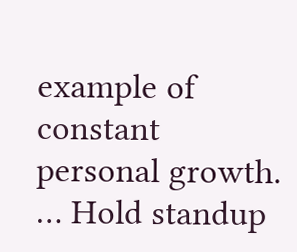example of constant personal growth. … Hold standup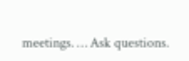meetings. … Ask questions.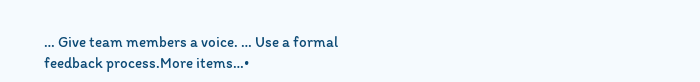… Give team members a voice. … Use a formal feedback process.More items…•